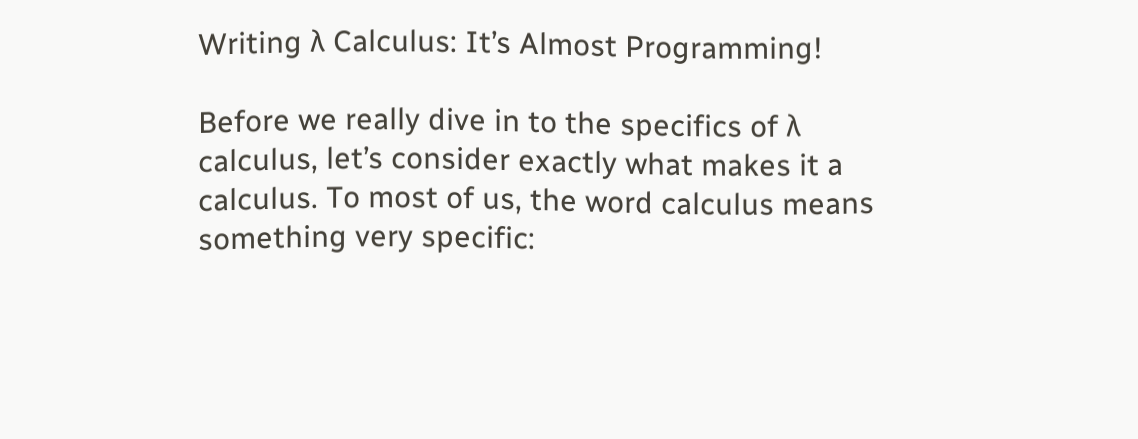Writing λ Calculus: It’s Almost Programming!

Before we really dive in to the specifics of λ calculus, let’s consider exactly what makes it a calculus. To most of us, the word calculus means something very specific: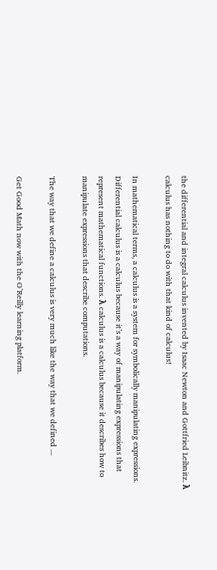the differential and integral calculus invented by Isaac Newton and Gottfried Leibnitz. λ calculus has nothing to do with that kind of calculus!

In mathematical terms, a calculus is a system for symbolically manipulating expressions. Differential calculus is a calculus because it’s a way of manipulating expressions that represent mathematical functions. λ calculus is a calculus because it describes how to manipulate expressions that describe computations.

The way that we define a calculus is very much like the way that we defined ...

Get Good Math now with the O’Reilly learning platform.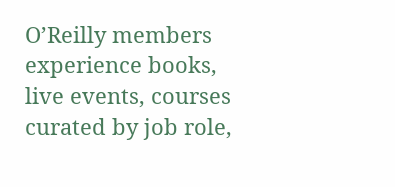O’Reilly members experience books, live events, courses curated by job role,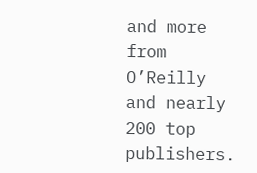and more from O’Reilly and nearly 200 top publishers.